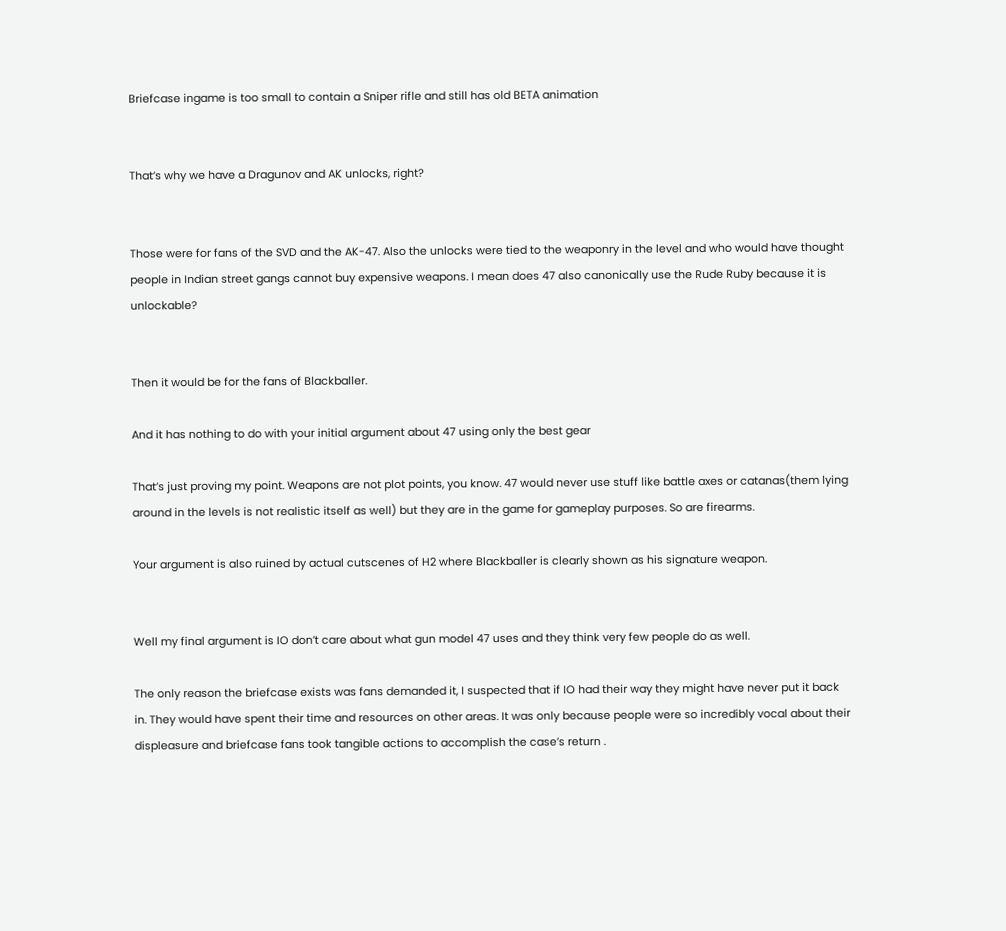Briefcase ingame is too small to contain a Sniper rifle and still has old BETA animation


That’s why we have a Dragunov and AK unlocks, right?


Those were for fans of the SVD and the AK-47. Also the unlocks were tied to the weaponry in the level and who would have thought people in Indian street gangs cannot buy expensive weapons. I mean does 47 also canonically use the Rude Ruby because it is unlockable?


Then it would be for the fans of Blackballer.

And it has nothing to do with your initial argument about 47 using only the best gear

That’s just proving my point. Weapons are not plot points, you know. 47 would never use stuff like battle axes or catanas(them lying around in the levels is not realistic itself as well) but they are in the game for gameplay purposes. So are firearms.

Your argument is also ruined by actual cutscenes of H2 where Blackballer is clearly shown as his signature weapon.


Well my final argument is IO don’t care about what gun model 47 uses and they think very few people do as well.

The only reason the briefcase exists was fans demanded it, I suspected that if IO had their way they might have never put it back in. They would have spent their time and resources on other areas. It was only because people were so incredibly vocal about their displeasure and briefcase fans took tangible actions to accomplish the case’s return .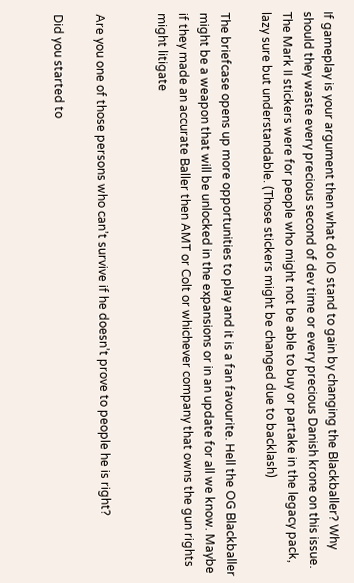If gameplay is your argument then what do IO stand to gain by changing the Blackballer? Why should they waste every precious second of dev time or every precious Danish krone on this issue. The Mark II stickers were for people who might not be able to buy or partake in the legacy pack, lazy sure but understandable. (Those stickers might be changed due to backlash)

The briefcase opens up more opportunities to play and it is a fan favourite. Hell the OG Blackballer might be a weapon that will be unlocked in the expansions or in an update for all we know. Maybe if they made an accurate Baller then AMT or Colt or whichever company that owns the gun rights might litigate


Are you one of those persons who can’t survive if he doesn’t prove to people he is right?

Did you started to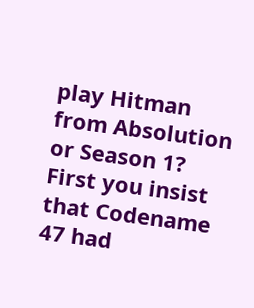play Hitman from Absolution or Season 1? First you insist that Codename 47 had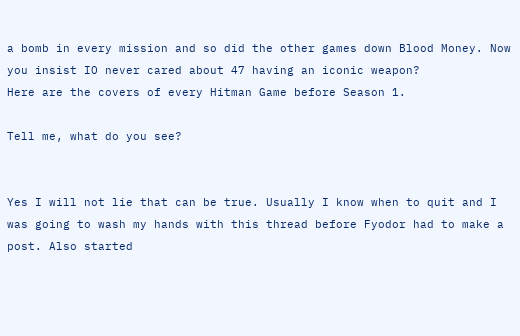a bomb in every mission and so did the other games down Blood Money. Now you insist IO never cared about 47 having an iconic weapon?
Here are the covers of every Hitman Game before Season 1.

Tell me, what do you see?


Yes I will not lie that can be true. Usually I know when to quit and I was going to wash my hands with this thread before Fyodor had to make a post. Also started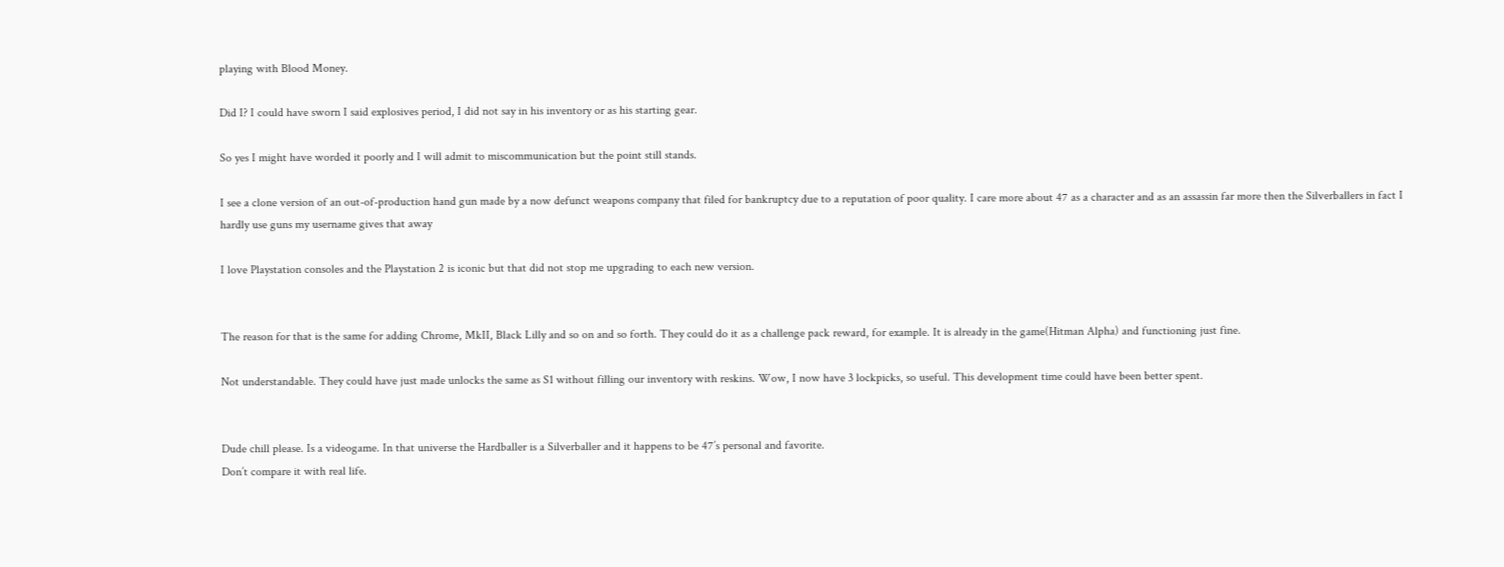playing with Blood Money.

Did I? I could have sworn I said explosives period, I did not say in his inventory or as his starting gear.

So yes I might have worded it poorly and I will admit to miscommunication but the point still stands.

I see a clone version of an out-of-production hand gun made by a now defunct weapons company that filed for bankruptcy due to a reputation of poor quality. I care more about 47 as a character and as an assassin far more then the Silverballers in fact I hardly use guns my username gives that away

I love Playstation consoles and the Playstation 2 is iconic but that did not stop me upgrading to each new version.


The reason for that is the same for adding Chrome, MkII, Black Lilly and so on and so forth. They could do it as a challenge pack reward, for example. It is already in the game(Hitman Alpha) and functioning just fine.

Not understandable. They could have just made unlocks the same as S1 without filling our inventory with reskins. Wow, I now have 3 lockpicks, so useful. This development time could have been better spent.


Dude chill please. Is a videogame. In that universe the Hardballer is a Silverballer and it happens to be 47’s personal and favorite.
Don’t compare it with real life.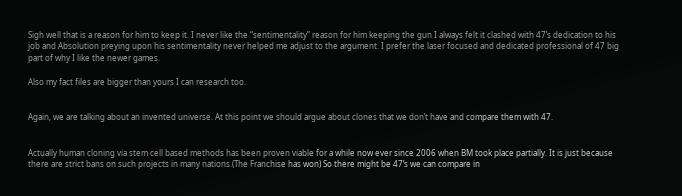Sigh well that is a reason for him to keep it. I never like the “sentimentality” reason for him keeping the gun I always felt it clashed with 47’s dedication to his job and Absolution preying upon his sentimentality never helped me adjust to the argument. I prefer the laser focused and dedicated professional of 47 big part of why I like the newer games.

Also my fact files are bigger than yours I can research too.


Again, we are talking about an invented universe. At this point we should argue about clones that we don’t have and compare them with 47.


Actually human cloning via stem cell based methods has been proven viable for a while now ever since 2006 when BM took place partially. It is just because there are strict bans on such projects in many nations.(The Franchise has won) So there might be 47’s we can compare in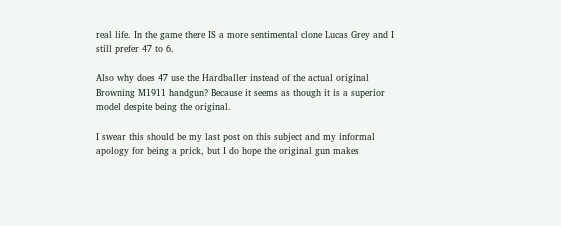real life. In the game there IS a more sentimental clone Lucas Grey and I still prefer 47 to 6.

Also why does 47 use the Hardballer instead of the actual original Browning M1911 handgun? Because it seems as though it is a superior model despite being the original.

I swear this should be my last post on this subject and my informal apology for being a prick, but I do hope the original gun makes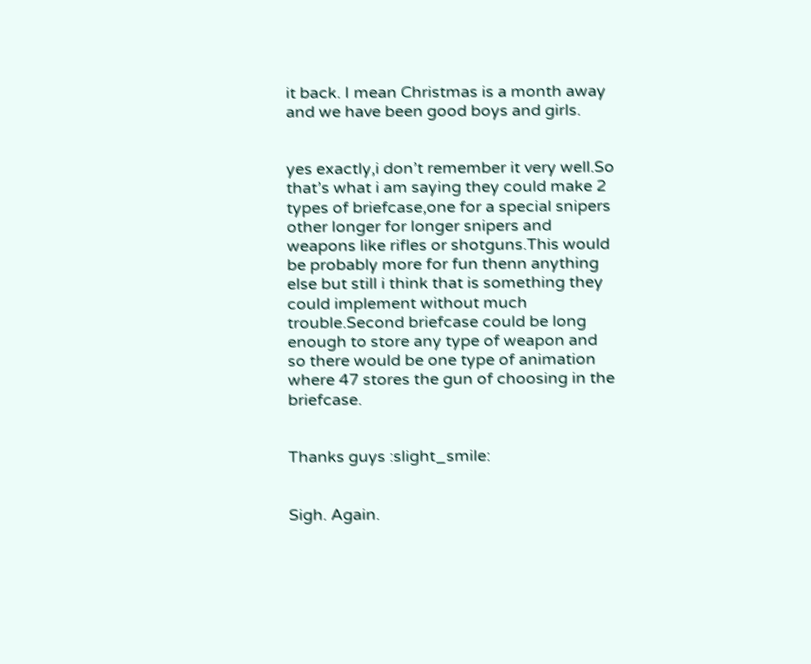it back. I mean Christmas is a month away and we have been good boys and girls.


yes exactly,i don’t remember it very well.So that’s what i am saying they could make 2 types of briefcase,one for a special snipers other longer for longer snipers and weapons like rifles or shotguns.This would be probably more for fun thenn anything else but still i think that is something they could implement without much trouble.Second briefcase could be long enough to store any type of weapon and so there would be one type of animation where 47 stores the gun of choosing in the briefcase.


Thanks guys :slight_smile:


Sigh. Again.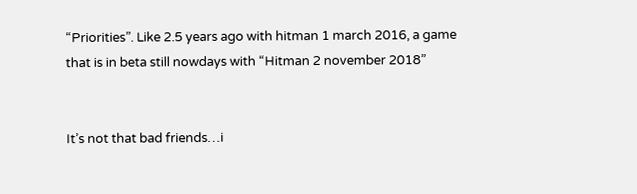“Priorities”. Like 2.5 years ago with hitman 1 march 2016, a game that is in beta still nowdays with “Hitman 2 november 2018”


It’s not that bad friends…i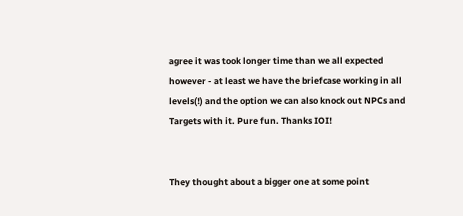agree it was took longer time than we all expected however - at least we have the briefcase working in all levels(!) and the option we can also knock out NPCs and Targets with it. Pure fun. Thanks IOI!


They thought about a bigger one at some point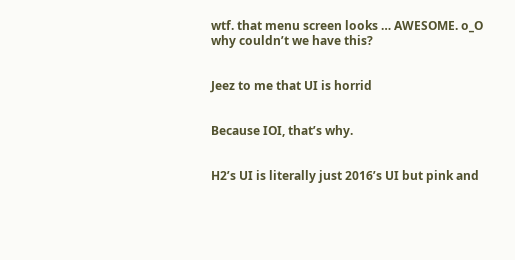wtf. that menu screen looks … AWESOME. o_O why couldn’t we have this?


Jeez to me that UI is horrid


Because IOI, that’s why.


H2’s UI is literally just 2016’s UI but pink and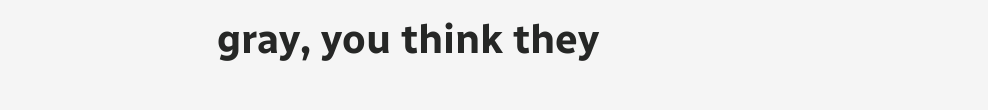gray, you think they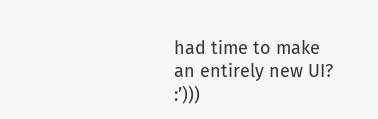had time to make an entirely new UI? :’)))